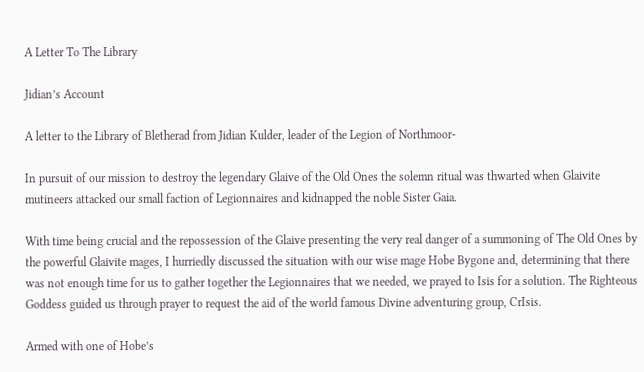A Letter To The Library

Jidian’s Account

A letter to the Library of Bletherad from Jidian Kulder, leader of the Legion of Northmoor-

In pursuit of our mission to destroy the legendary Glaive of the Old Ones the solemn ritual was thwarted when Glaivite mutineers attacked our small faction of Legionnaires and kidnapped the noble Sister Gaia.

With time being crucial and the repossession of the Glaive presenting the very real danger of a summoning of The Old Ones by the powerful Glaivite mages, I hurriedly discussed the situation with our wise mage Hobe Bygone and, determining that there was not enough time for us to gather together the Legionnaires that we needed, we prayed to Isis for a solution. The Righteous Goddess guided us through prayer to request the aid of the world famous Divine adventuring group, CrIsis.

Armed with one of Hobe’s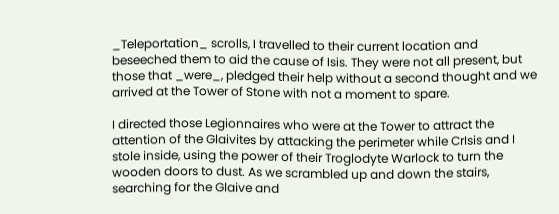_Teleportation_ scrolls, I travelled to their current location and beseeched them to aid the cause of Isis. They were not all present, but those that _were_, pledged their help without a second thought and we arrived at the Tower of Stone with not a moment to spare.

I directed those Legionnaires who were at the Tower to attract the attention of the Glaivites by attacking the perimeter while CrIsis and I stole inside, using the power of their Troglodyte Warlock to turn the wooden doors to dust. As we scrambled up and down the stairs, searching for the Glaive and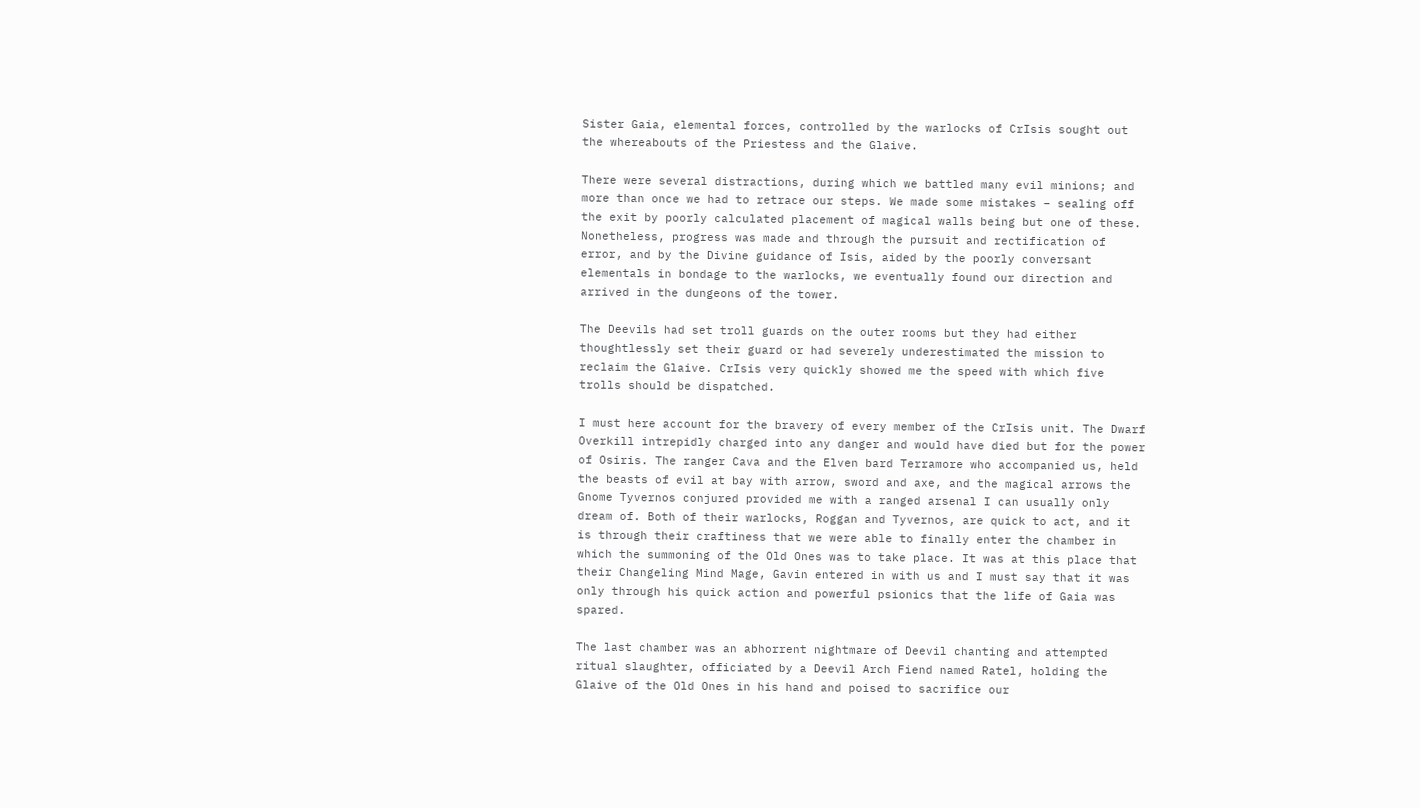Sister Gaia, elemental forces, controlled by the warlocks of CrIsis sought out the whereabouts of the Priestess and the Glaive.

There were several distractions, during which we battled many evil minions; and more than once we had to retrace our steps. We made some mistakes – sealing off the exit by poorly calculated placement of magical walls being but one of these. Nonetheless, progress was made and through the pursuit and rectification of error, and by the Divine guidance of Isis, aided by the poorly conversant elementals in bondage to the warlocks, we eventually found our direction and arrived in the dungeons of the tower.

The Deevils had set troll guards on the outer rooms but they had either thoughtlessly set their guard or had severely underestimated the mission to reclaim the Glaive. CrIsis very quickly showed me the speed with which five trolls should be dispatched.

I must here account for the bravery of every member of the CrIsis unit. The Dwarf Overkill intrepidly charged into any danger and would have died but for the power of Osiris. The ranger Cava and the Elven bard Terramore who accompanied us, held the beasts of evil at bay with arrow, sword and axe, and the magical arrows the Gnome Tyvernos conjured provided me with a ranged arsenal I can usually only dream of. Both of their warlocks, Roggan and Tyvernos, are quick to act, and it is through their craftiness that we were able to finally enter the chamber in which the summoning of the Old Ones was to take place. It was at this place that their Changeling Mind Mage, Gavin entered in with us and I must say that it was only through his quick action and powerful psionics that the life of Gaia was spared.

The last chamber was an abhorrent nightmare of Deevil chanting and attempted ritual slaughter, officiated by a Deevil Arch Fiend named Ratel, holding the Glaive of the Old Ones in his hand and poised to sacrifice our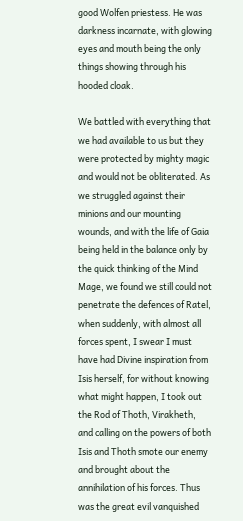good Wolfen priestess. He was darkness incarnate, with glowing eyes and mouth being the only things showing through his hooded cloak.

We battled with everything that we had available to us but they were protected by mighty magic and would not be obliterated. As we struggled against their minions and our mounting wounds, and with the life of Gaia being held in the balance only by the quick thinking of the Mind Mage, we found we still could not penetrate the defences of Ratel, when suddenly, with almost all forces spent, I swear I must have had Divine inspiration from Isis herself, for without knowing what might happen, I took out the Rod of Thoth, Virakheth, and calling on the powers of both Isis and Thoth smote our enemy and brought about the annihilation of his forces. Thus was the great evil vanquished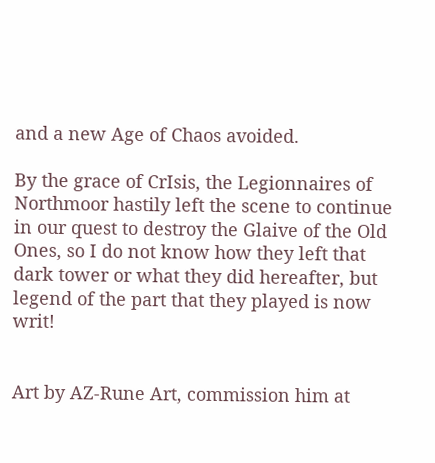and a new Age of Chaos avoided.

By the grace of CrIsis, the Legionnaires of Northmoor hastily left the scene to continue in our quest to destroy the Glaive of the Old Ones, so I do not know how they left that dark tower or what they did hereafter, but legend of the part that they played is now writ!


Art by AZ-Rune Art, commission him at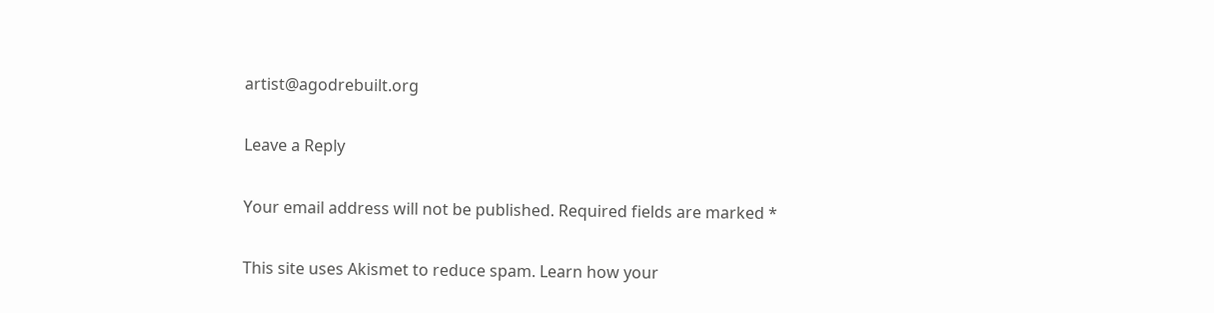artist@agodrebuilt.org

Leave a Reply

Your email address will not be published. Required fields are marked *

This site uses Akismet to reduce spam. Learn how your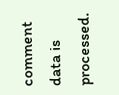comment data is processed.